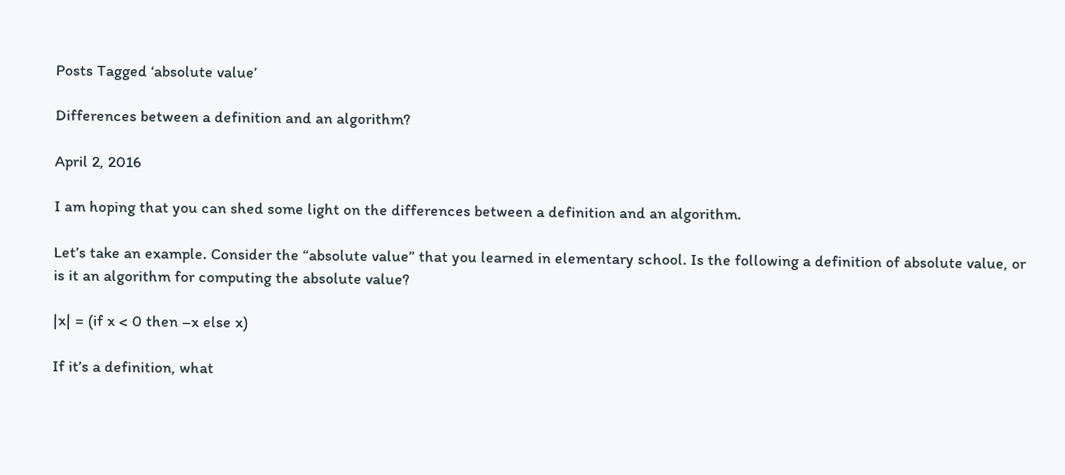Posts Tagged ‘absolute value’

Differences between a definition and an algorithm?

April 2, 2016

I am hoping that you can shed some light on the differences between a definition and an algorithm.

Let’s take an example. Consider the “absolute value” that you learned in elementary school. Is the following a definition of absolute value, or is it an algorithm for computing the absolute value?

|x| = (if x < 0 then –x else x)

If it’s a definition, what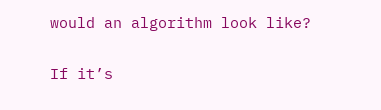would an algorithm look like?

If it’s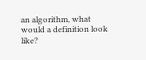an algorithm, what would a definition look like?